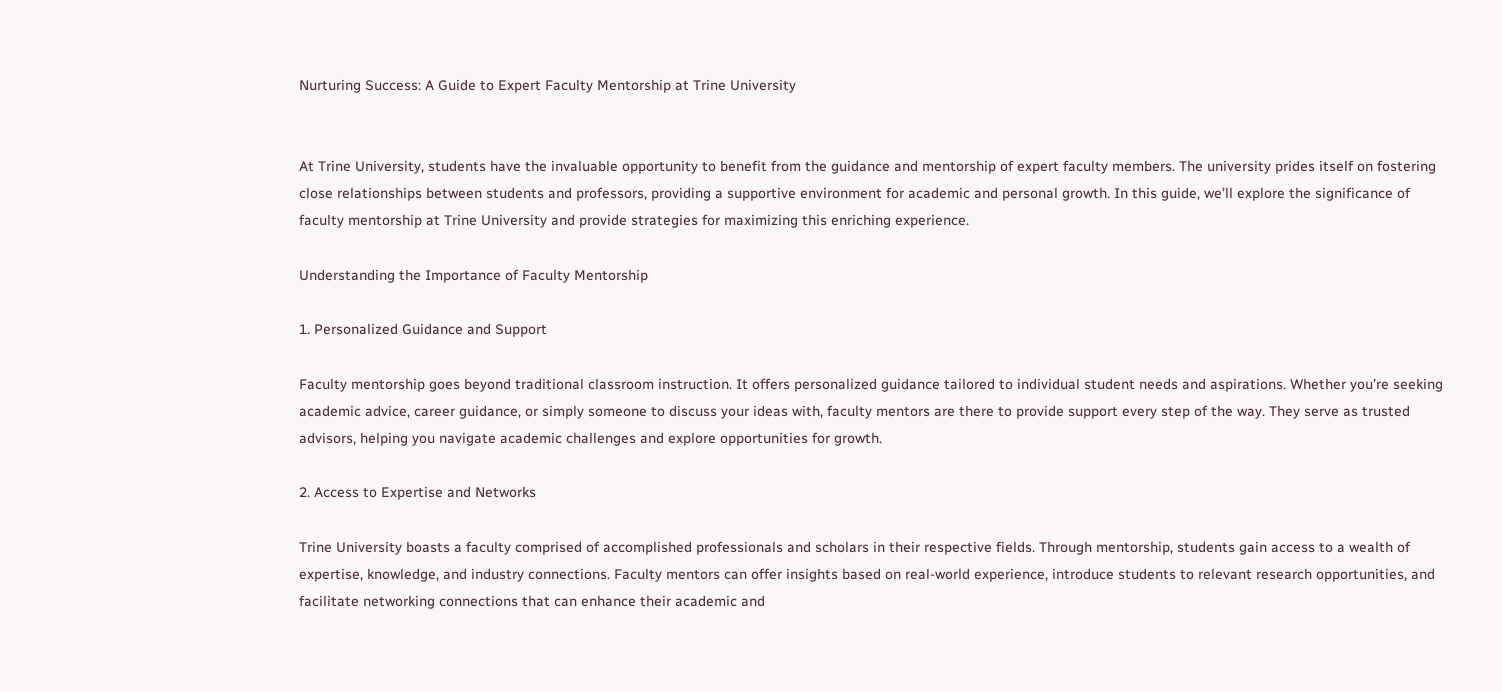Nurturing Success: A Guide to Expert Faculty Mentorship at Trine University


At Trine University, students have the invaluable opportunity to benefit from the guidance and mentorship of expert faculty members. The university prides itself on fostering close relationships between students and professors, providing a supportive environment for academic and personal growth. In this guide, we’ll explore the significance of faculty mentorship at Trine University and provide strategies for maximizing this enriching experience.

Understanding the Importance of Faculty Mentorship

1. Personalized Guidance and Support

Faculty mentorship goes beyond traditional classroom instruction. It offers personalized guidance tailored to individual student needs and aspirations. Whether you’re seeking academic advice, career guidance, or simply someone to discuss your ideas with, faculty mentors are there to provide support every step of the way. They serve as trusted advisors, helping you navigate academic challenges and explore opportunities for growth.

2. Access to Expertise and Networks

Trine University boasts a faculty comprised of accomplished professionals and scholars in their respective fields. Through mentorship, students gain access to a wealth of expertise, knowledge, and industry connections. Faculty mentors can offer insights based on real-world experience, introduce students to relevant research opportunities, and facilitate networking connections that can enhance their academic and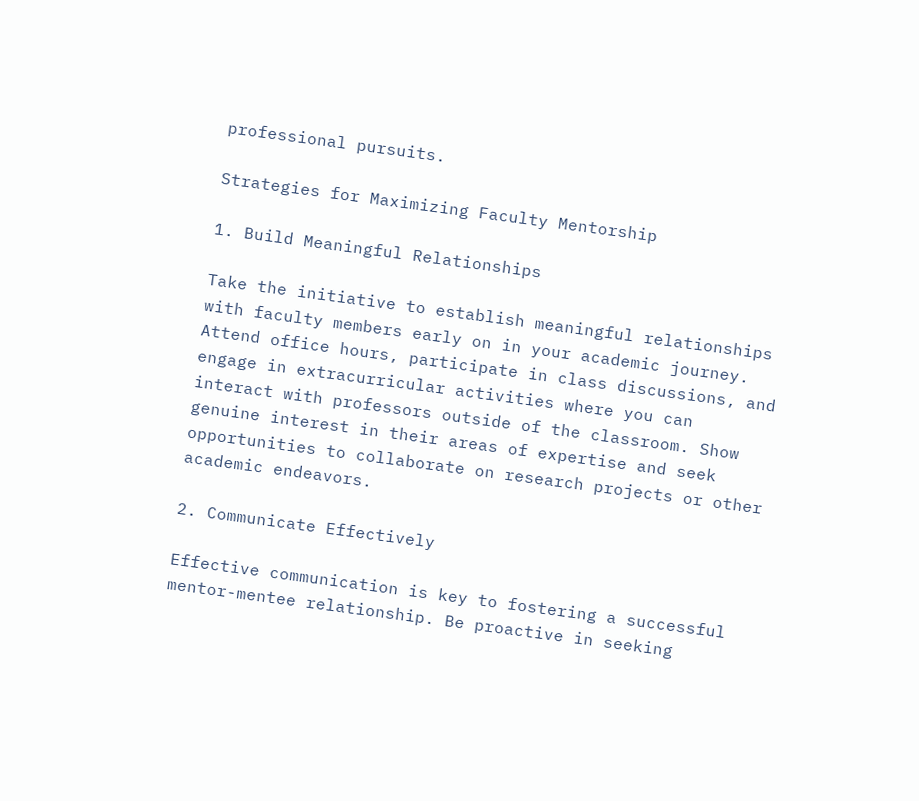professional pursuits.

Strategies for Maximizing Faculty Mentorship

1. Build Meaningful Relationships

Take the initiative to establish meaningful relationships with faculty members early on in your academic journey. Attend office hours, participate in class discussions, and engage in extracurricular activities where you can interact with professors outside of the classroom. Show genuine interest in their areas of expertise and seek opportunities to collaborate on research projects or other academic endeavors.

2. Communicate Effectively

Effective communication is key to fostering a successful mentor-mentee relationship. Be proactive in seeking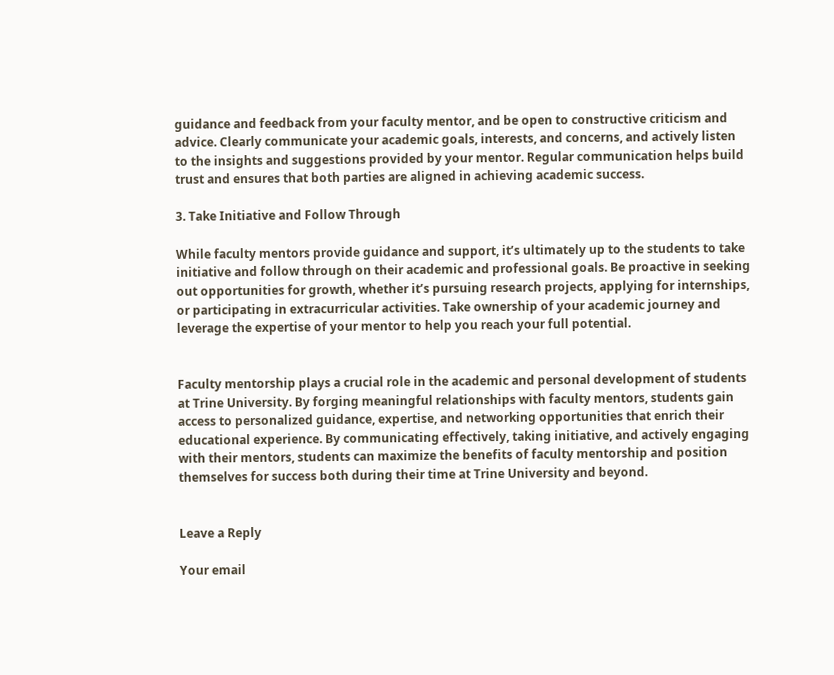guidance and feedback from your faculty mentor, and be open to constructive criticism and advice. Clearly communicate your academic goals, interests, and concerns, and actively listen to the insights and suggestions provided by your mentor. Regular communication helps build trust and ensures that both parties are aligned in achieving academic success.

3. Take Initiative and Follow Through

While faculty mentors provide guidance and support, it’s ultimately up to the students to take initiative and follow through on their academic and professional goals. Be proactive in seeking out opportunities for growth, whether it’s pursuing research projects, applying for internships, or participating in extracurricular activities. Take ownership of your academic journey and leverage the expertise of your mentor to help you reach your full potential.


Faculty mentorship plays a crucial role in the academic and personal development of students at Trine University. By forging meaningful relationships with faculty mentors, students gain access to personalized guidance, expertise, and networking opportunities that enrich their educational experience. By communicating effectively, taking initiative, and actively engaging with their mentors, students can maximize the benefits of faculty mentorship and position themselves for success both during their time at Trine University and beyond.


Leave a Reply

Your email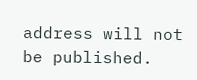address will not be published.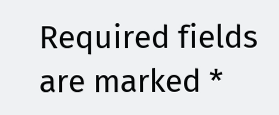Required fields are marked *